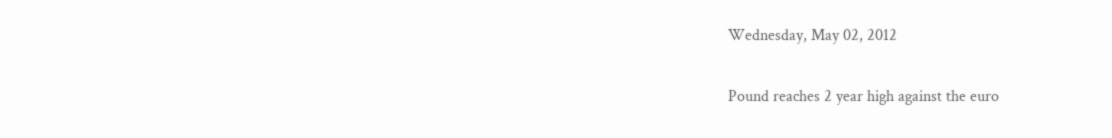Wednesday, May 02, 2012

Pound reaches 2 year high against the euro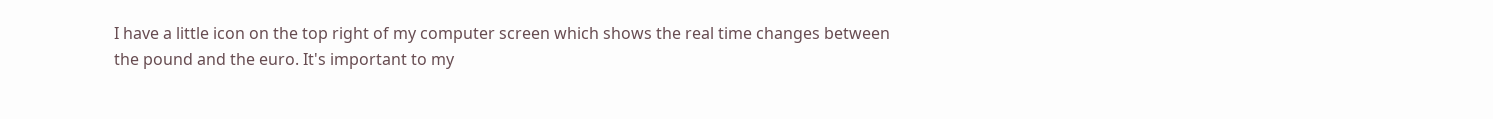I have a little icon on the top right of my computer screen which shows the real time changes between the pound and the euro. It's important to my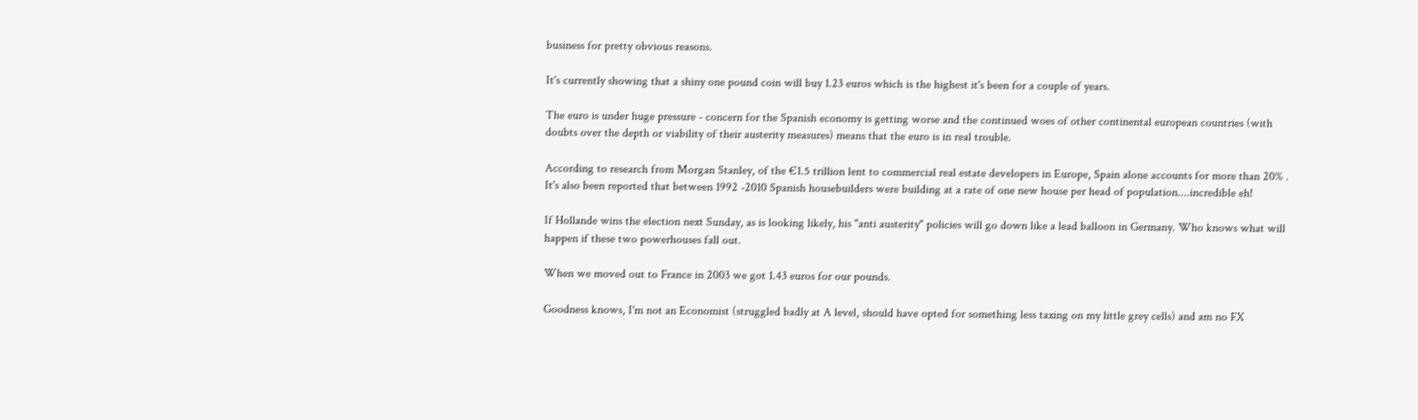business for pretty obvious reasons.

It's currently showing that a shiny one pound coin will buy 1.23 euros which is the highest it's been for a couple of years.

The euro is under huge pressure - concern for the Spanish economy is getting worse and the continued woes of other continental european countries (with doubts over the depth or viability of their austerity measures) means that the euro is in real trouble.

According to research from Morgan Stanley, of the €1.5 trillion lent to commercial real estate developers in Europe, Spain alone accounts for more than 20% .  It's also been reported that between 1992 -2010 Spanish housebuilders were building at a rate of one new house per head of population....incredible eh!

If Hollande wins the election next Sunday, as is looking likely, his "anti austerity" policies will go down like a lead balloon in Germany. Who knows what will happen if these two powerhouses fall out.

When we moved out to France in 2003 we got 1.43 euros for our pounds.

Goodness knows, I'm not an Economist (struggled badly at A level, should have opted for something less taxing on my little grey cells) and am no FX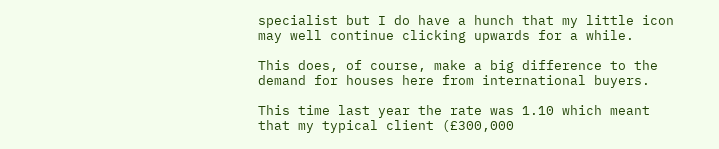specialist but I do have a hunch that my little icon may well continue clicking upwards for a while.

This does, of course, make a big difference to the demand for houses here from international buyers.

This time last year the rate was 1.10 which meant that my typical client (£300,000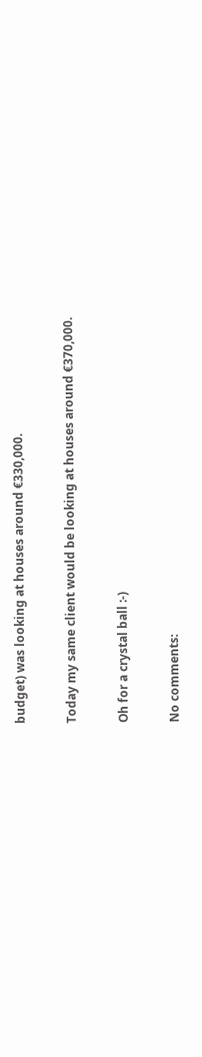budget) was looking at houses around €330,000.

Today my same client would be looking at houses around €370,000.

Oh for a crystal ball :-)

No comments: